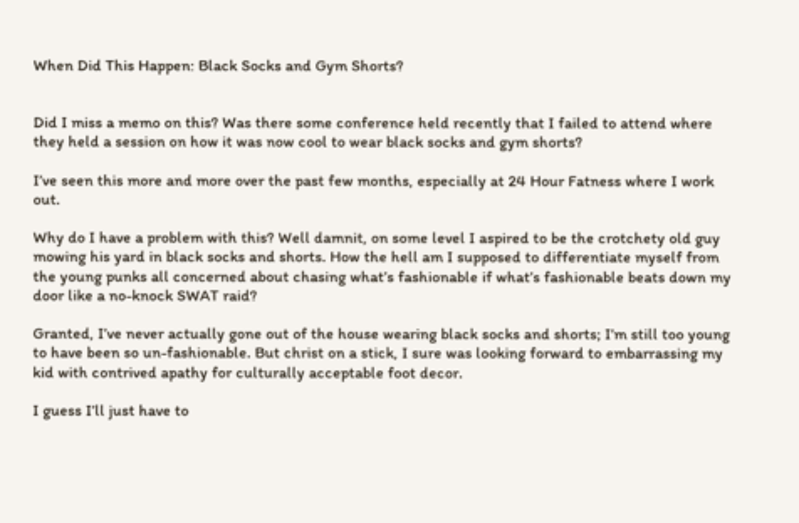When Did This Happen: Black Socks and Gym Shorts?


Did I miss a memo on this? Was there some conference held recently that I failed to attend where they held a session on how it was now cool to wear black socks and gym shorts?

I’ve seen this more and more over the past few months, especially at 24 Hour Fatness where I work out.

Why do I have a problem with this? Well damnit, on some level I aspired to be the crotchety old guy mowing his yard in black socks and shorts. How the hell am I supposed to differentiate myself from the young punks all concerned about chasing what’s fashionable if what’s fashionable beats down my door like a no-knock SWAT raid?

Granted, I’ve never actually gone out of the house wearing black socks and shorts; I’m still too young to have been so un-fashionable. But christ on a stick, I sure was looking forward to embarrassing my kid with contrived apathy for culturally acceptable foot decor.

I guess I’ll just have to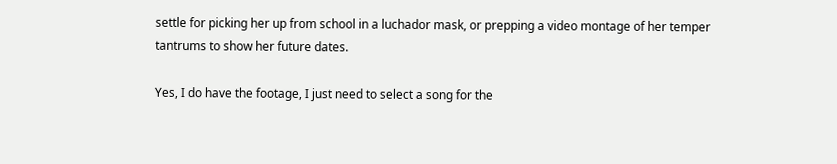settle for picking her up from school in a luchador mask, or prepping a video montage of her temper tantrums to show her future dates.

Yes, I do have the footage, I just need to select a song for the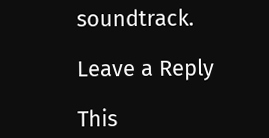soundtrack.

Leave a Reply

This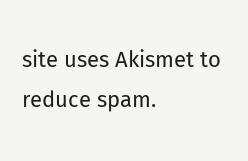site uses Akismet to reduce spam.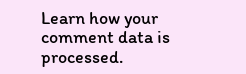Learn how your comment data is processed.